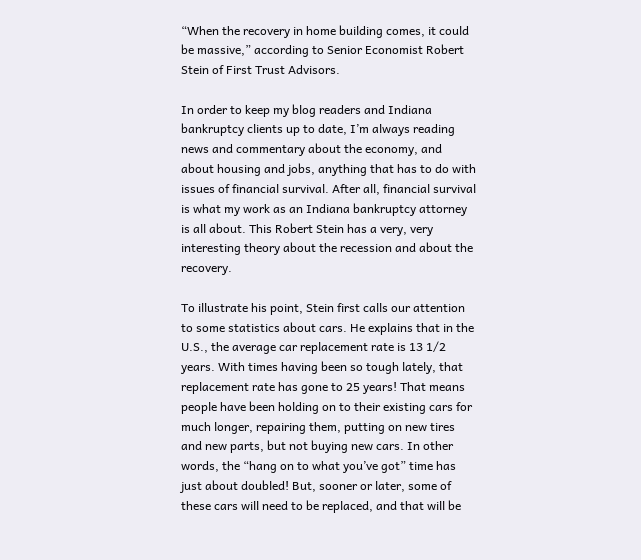“When the recovery in home building comes, it could be massive,” according to Senior Economist Robert Stein of First Trust Advisors.

In order to keep my blog readers and Indiana bankruptcy clients up to date, I’m always reading news and commentary about the economy, and about housing and jobs, anything that has to do with issues of financial survival. After all, financial survival is what my work as an Indiana bankruptcy attorney is all about. This Robert Stein has a very, very interesting theory about the recession and about the recovery.

To illustrate his point, Stein first calls our attention to some statistics about cars. He explains that in the U.S., the average car replacement rate is 13 1/2 years. With times having been so tough lately, that replacement rate has gone to 25 years! That means people have been holding on to their existing cars for much longer, repairing them, putting on new tires and new parts, but not buying new cars. In other words, the “hang on to what you’ve got” time has just about doubled! But, sooner or later, some of these cars will need to be replaced, and that will be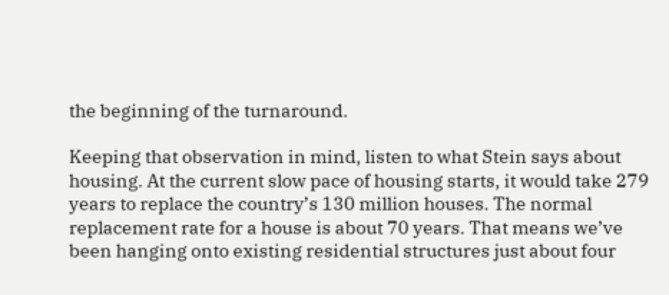the beginning of the turnaround.

Keeping that observation in mind, listen to what Stein says about housing. At the current slow pace of housing starts, it would take 279 years to replace the country’s 130 million houses. The normal replacement rate for a house is about 70 years. That means we’ve been hanging onto existing residential structures just about four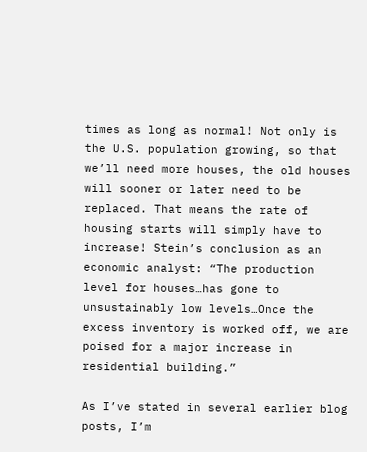times as long as normal! Not only is the U.S. population growing, so that we’ll need more houses, the old houses will sooner or later need to be replaced. That means the rate of housing starts will simply have to increase! Stein’s conclusion as an economic analyst: “The production level for houses…has gone to unsustainably low levels…Once the excess inventory is worked off, we are poised for a major increase in residential building.”

As I’ve stated in several earlier blog posts, I’m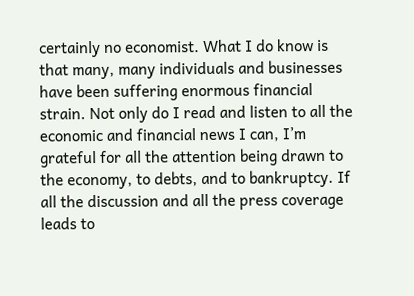certainly no economist. What I do know is that many, many individuals and businesses have been suffering enormous financial strain. Not only do I read and listen to all the economic and financial news I can, I’m grateful for all the attention being drawn to the economy, to debts, and to bankruptcy. If all the discussion and all the press coverage leads to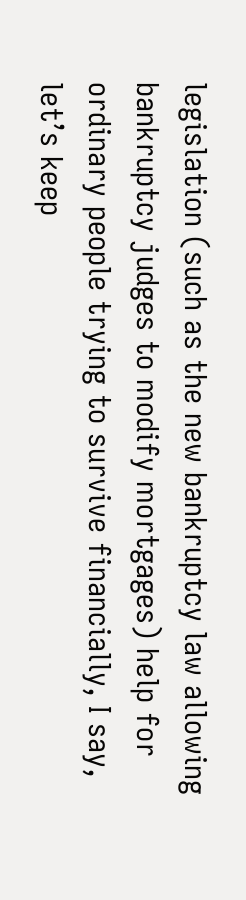legislation (such as the new bankruptcy law allowing bankruptcy judges to modify mortgages) help for ordinary people trying to survive financially, I say, let’s keep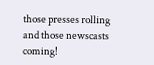those presses rolling and those newscasts coming!